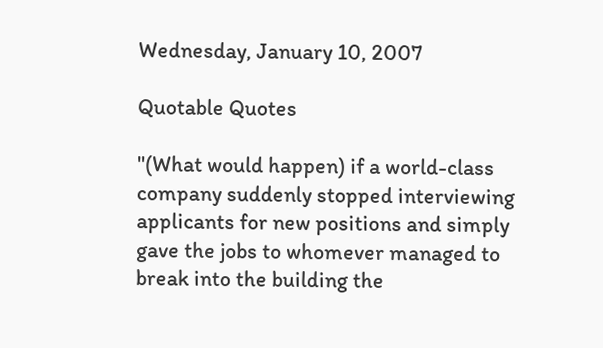Wednesday, January 10, 2007

Quotable Quotes

"(What would happen) if a world-class company suddenly stopped interviewing applicants for new positions and simply gave the jobs to whomever managed to break into the building the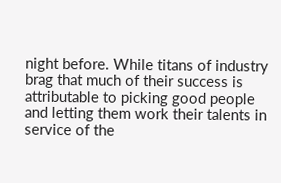night before. While titans of industry brag that much of their success is attributable to picking good people and letting them work their talents in service of the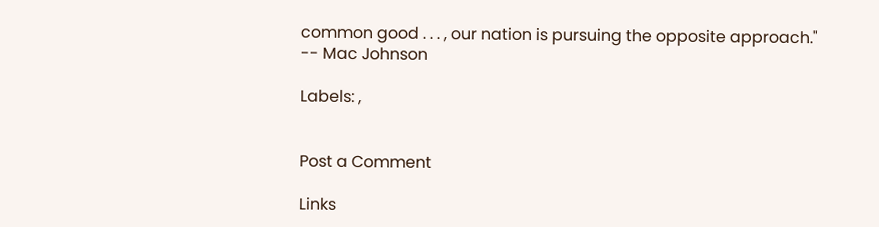common good . . . , our nation is pursuing the opposite approach." -- Mac Johnson

Labels: ,


Post a Comment

Links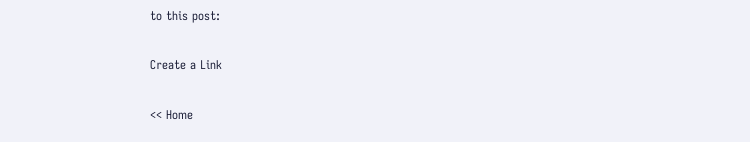to this post:

Create a Link

<< Home